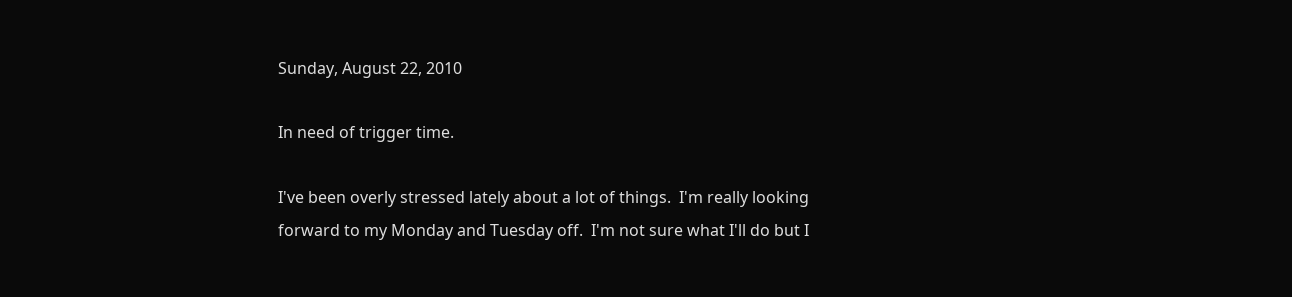Sunday, August 22, 2010

In need of trigger time.

I've been overly stressed lately about a lot of things.  I'm really looking forward to my Monday and Tuesday off.  I'm not sure what I'll do but I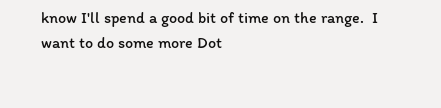know I'll spend a good bit of time on the range.  I want to do some more Dot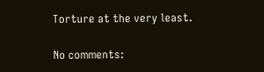Torture at the very least.

No comments: